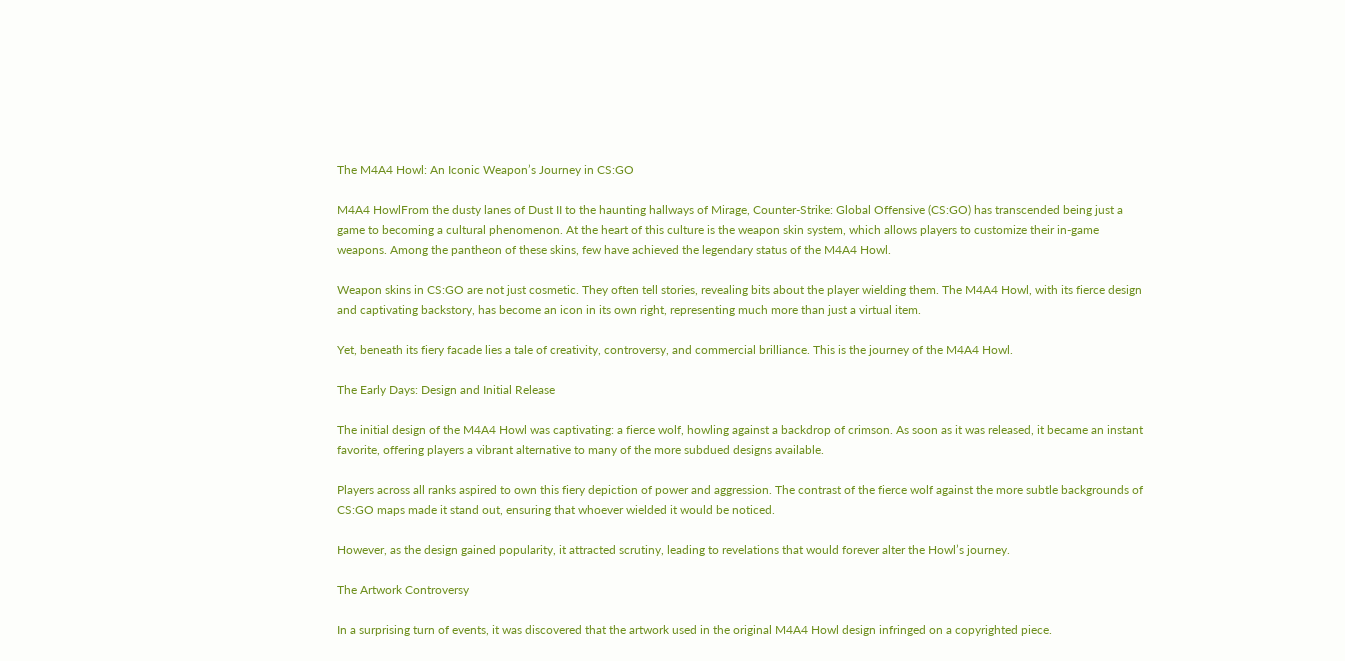The M4A4 Howl: An Iconic Weapon’s Journey in CS:GO

M4A4 HowlFrom the dusty lanes of Dust II to the haunting hallways of Mirage, Counter-Strike: Global Offensive (CS:GO) has transcended being just a game to becoming a cultural phenomenon. At the heart of this culture is the weapon skin system, which allows players to customize their in-game weapons. Among the pantheon of these skins, few have achieved the legendary status of the M4A4 Howl.

Weapon skins in CS:GO are not just cosmetic. They often tell stories, revealing bits about the player wielding them. The M4A4 Howl, with its fierce design and captivating backstory, has become an icon in its own right, representing much more than just a virtual item.

Yet, beneath its fiery facade lies a tale of creativity, controversy, and commercial brilliance. This is the journey of the M4A4 Howl.

The Early Days: Design and Initial Release

The initial design of the M4A4 Howl was captivating: a fierce wolf, howling against a backdrop of crimson. As soon as it was released, it became an instant favorite, offering players a vibrant alternative to many of the more subdued designs available.

Players across all ranks aspired to own this fiery depiction of power and aggression. The contrast of the fierce wolf against the more subtle backgrounds of CS:GO maps made it stand out, ensuring that whoever wielded it would be noticed.

However, as the design gained popularity, it attracted scrutiny, leading to revelations that would forever alter the Howl’s journey.

The Artwork Controversy

In a surprising turn of events, it was discovered that the artwork used in the original M4A4 Howl design infringed on a copyrighted piece.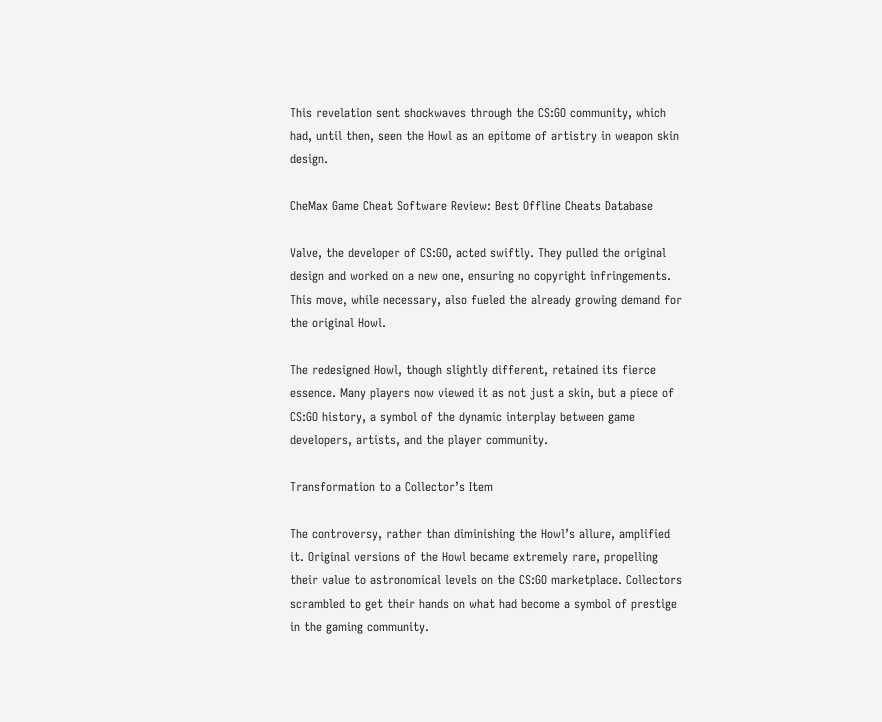This revelation sent shockwaves through the CS:GO community, which had, until then, seen the Howl as an epitome of artistry in weapon skin design.

CheMax Game Cheat Software Review: Best Offline Cheats Database

Valve, the developer of CS:GO, acted swiftly. They pulled the original design and worked on a new one, ensuring no copyright infringements. This move, while necessary, also fueled the already growing demand for the original Howl.

The redesigned Howl, though slightly different, retained its fierce essence. Many players now viewed it as not just a skin, but a piece of CS:GO history, a symbol of the dynamic interplay between game developers, artists, and the player community.

Transformation to a Collector’s Item

The controversy, rather than diminishing the Howl’s allure, amplified it. Original versions of the Howl became extremely rare, propelling their value to astronomical levels on the CS:GO marketplace. Collectors scrambled to get their hands on what had become a symbol of prestige in the gaming community.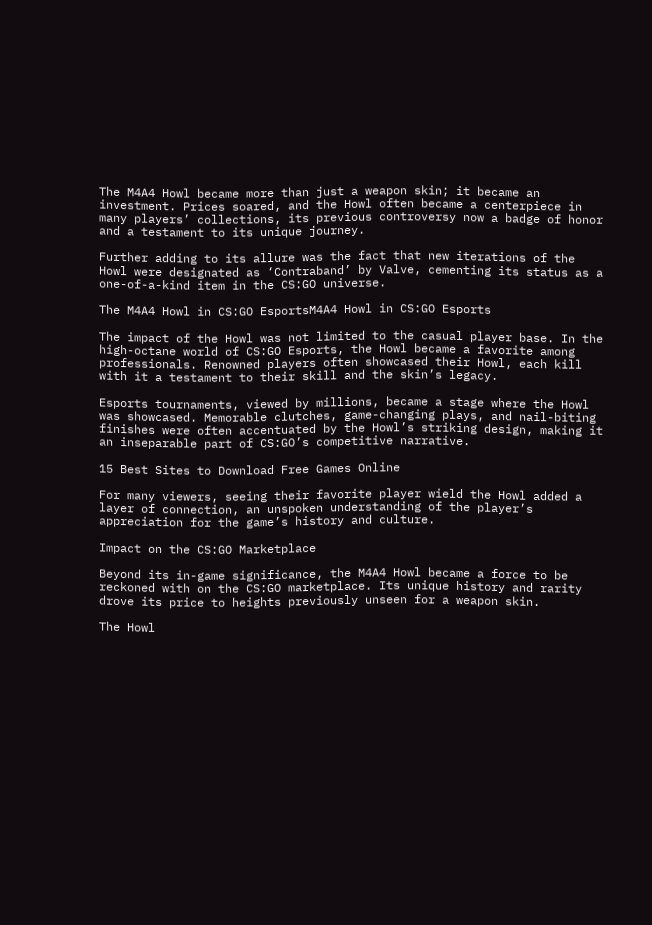The M4A4 Howl became more than just a weapon skin; it became an investment. Prices soared, and the Howl often became a centerpiece in many players’ collections, its previous controversy now a badge of honor and a testament to its unique journey.

Further adding to its allure was the fact that new iterations of the Howl were designated as ‘Contraband’ by Valve, cementing its status as a one-of-a-kind item in the CS:GO universe.

The M4A4 Howl in CS:GO EsportsM4A4 Howl in CS:GO Esports

The impact of the Howl was not limited to the casual player base. In the high-octane world of CS:GO Esports, the Howl became a favorite among professionals. Renowned players often showcased their Howl, each kill with it a testament to their skill and the skin’s legacy.

Esports tournaments, viewed by millions, became a stage where the Howl was showcased. Memorable clutches, game-changing plays, and nail-biting finishes were often accentuated by the Howl’s striking design, making it an inseparable part of CS:GO’s competitive narrative.

15 Best Sites to Download Free Games Online

For many viewers, seeing their favorite player wield the Howl added a layer of connection, an unspoken understanding of the player’s appreciation for the game’s history and culture.

Impact on the CS:GO Marketplace

Beyond its in-game significance, the M4A4 Howl became a force to be reckoned with on the CS:GO marketplace. Its unique history and rarity drove its price to heights previously unseen for a weapon skin.

The Howl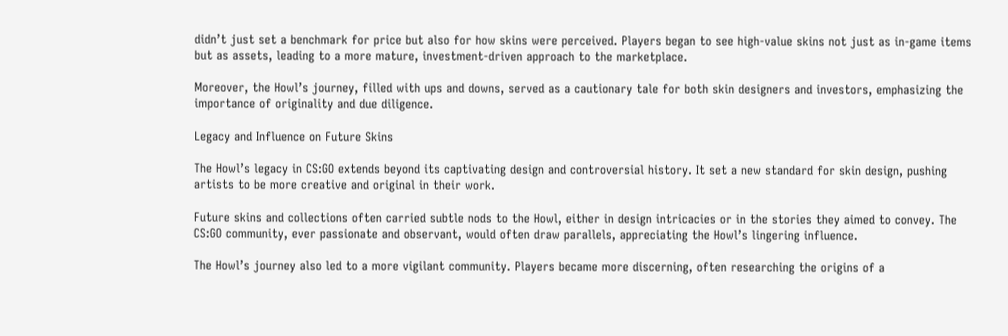didn’t just set a benchmark for price but also for how skins were perceived. Players began to see high-value skins not just as in-game items but as assets, leading to a more mature, investment-driven approach to the marketplace.

Moreover, the Howl’s journey, filled with ups and downs, served as a cautionary tale for both skin designers and investors, emphasizing the importance of originality and due diligence.

Legacy and Influence on Future Skins

The Howl’s legacy in CS:GO extends beyond its captivating design and controversial history. It set a new standard for skin design, pushing artists to be more creative and original in their work.

Future skins and collections often carried subtle nods to the Howl, either in design intricacies or in the stories they aimed to convey. The CS:GO community, ever passionate and observant, would often draw parallels, appreciating the Howl’s lingering influence.

The Howl’s journey also led to a more vigilant community. Players became more discerning, often researching the origins of a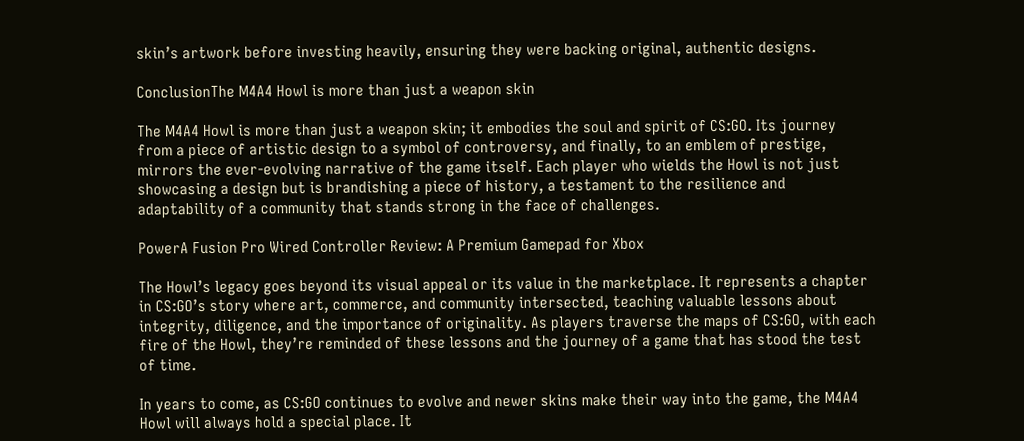skin’s artwork before investing heavily, ensuring they were backing original, authentic designs.

ConclusionThe M4A4 Howl is more than just a weapon skin

The M4A4 Howl is more than just a weapon skin; it embodies the soul and spirit of CS:GO. Its journey from a piece of artistic design to a symbol of controversy, and finally, to an emblem of prestige, mirrors the ever-evolving narrative of the game itself. Each player who wields the Howl is not just showcasing a design but is brandishing a piece of history, a testament to the resilience and adaptability of a community that stands strong in the face of challenges.

PowerA Fusion Pro Wired Controller Review: A Premium Gamepad for Xbox

The Howl’s legacy goes beyond its visual appeal or its value in the marketplace. It represents a chapter in CS:GO’s story where art, commerce, and community intersected, teaching valuable lessons about integrity, diligence, and the importance of originality. As players traverse the maps of CS:GO, with each fire of the Howl, they’re reminded of these lessons and the journey of a game that has stood the test of time.

In years to come, as CS:GO continues to evolve and newer skins make their way into the game, the M4A4 Howl will always hold a special place. It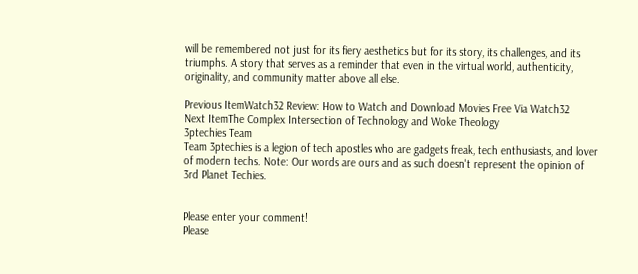will be remembered not just for its fiery aesthetics but for its story, its challenges, and its triumphs. A story that serves as a reminder that even in the virtual world, authenticity, originality, and community matter above all else.

Previous ItemWatch32 Review: How to Watch and Download Movies Free Via Watch32
Next ItemThe Complex Intersection of Technology and Woke Theology
3ptechies Team
Team 3ptechies is a legion of tech apostles who are gadgets freak, tech enthusiasts, and lover of modern techs. Note: Our words are ours and as such doesn't represent the opinion of 3rd Planet Techies.


Please enter your comment!
Please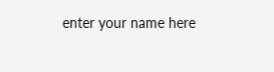enter your name here